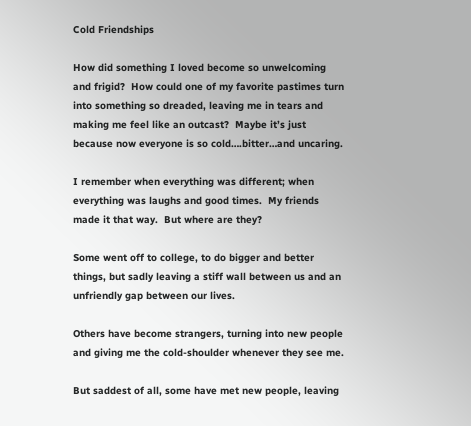Cold Friendships

How did something I loved become so unwelcoming and frigid?  How could one of my favorite pastimes turn into something so dreaded, leaving me in tears and making me feel like an outcast?  Maybe it’s just because now everyone is so cold….bitter…and uncaring.

I remember when everything was different; when everything was laughs and good times.  My friends made it that way.  But where are they?

Some went off to college, to do bigger and better things, but sadly leaving a stiff wall between us and an unfriendly gap between our lives.

Others have become strangers, turning into new people and giving me the cold-shoulder whenever they see me.

But saddest of all, some have met new people, leaving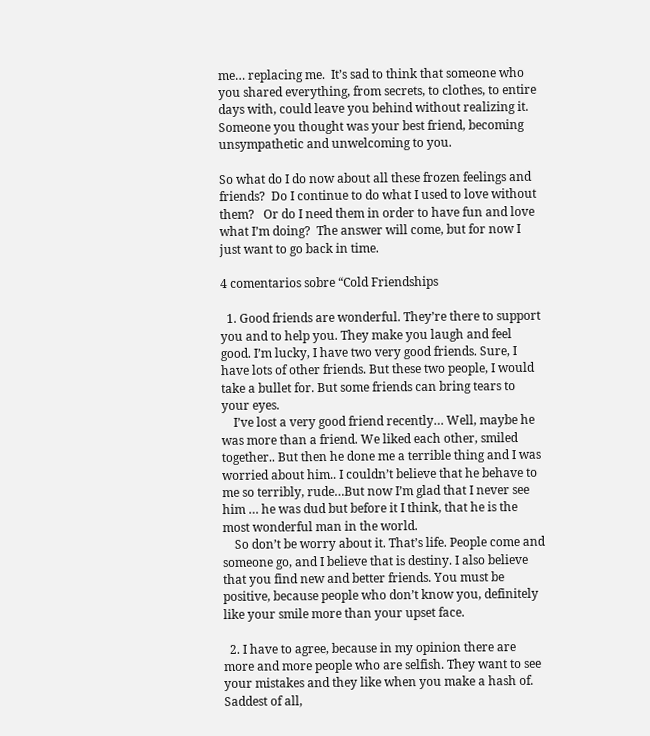me… replacing me.  It’s sad to think that someone who you shared everything, from secrets, to clothes, to entire days with, could leave you behind without realizing it.  Someone you thought was your best friend, becoming unsympathetic and unwelcoming to you.

So what do I do now about all these frozen feelings and friends?  Do I continue to do what I used to love without them?   Or do I need them in order to have fun and love what I’m doing?  The answer will come, but for now I just want to go back in time.

4 comentarios sobre “Cold Friendships

  1. Good friends are wonderful. They’re there to support you and to help you. They make you laugh and feel good. I’m lucky, I have two very good friends. Sure, I have lots of other friends. But these two people, I would take a bullet for. But some friends can bring tears to your eyes.
    I’ve lost a very good friend recently… Well, maybe he was more than a friend. We liked each other, smiled together.. But then he done me a terrible thing and I was worried about him.. I couldn’t believe that he behave to me so terribly, rude…But now I’m glad that I never see him … he was dud but before it I think, that he is the most wonderful man in the world.
    So don’t be worry about it. That’s life. People come and someone go, and I believe that is destiny. I also believe that you find new and better friends. You must be positive, because people who don’t know you, definitely like your smile more than your upset face.

  2. I have to agree, because in my opinion there are more and more people who are selfish. They want to see your mistakes and they like when you make a hash of. Saddest of all,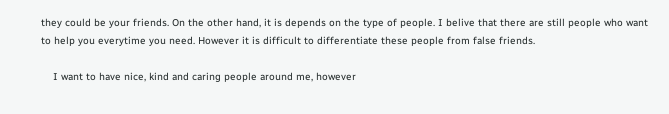they could be your friends. On the other hand, it is depends on the type of people. I belive that there are still people who want to help you everytime you need. However it is difficult to differentiate these people from false friends.

    I want to have nice, kind and caring people around me, however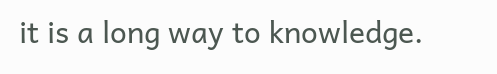it is a long way to knowledge.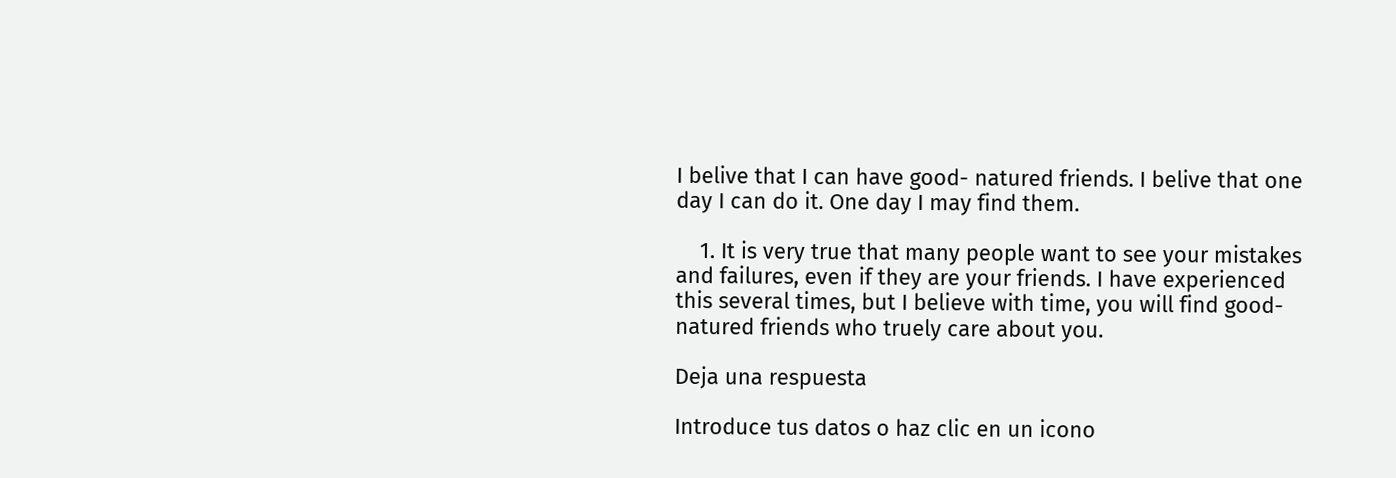I belive that I can have good- natured friends. I belive that one day I can do it. One day I may find them.

    1. It is very true that many people want to see your mistakes and failures, even if they are your friends. I have experienced this several times, but I believe with time, you will find good-natured friends who truely care about you.

Deja una respuesta

Introduce tus datos o haz clic en un icono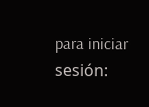para iniciar sesión: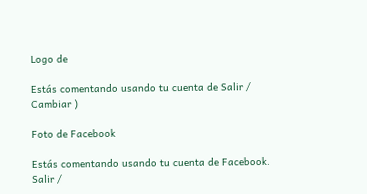Logo de

Estás comentando usando tu cuenta de Salir /  Cambiar )

Foto de Facebook

Estás comentando usando tu cuenta de Facebook. Salir /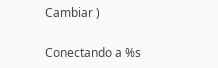Cambiar )

Conectando a %s